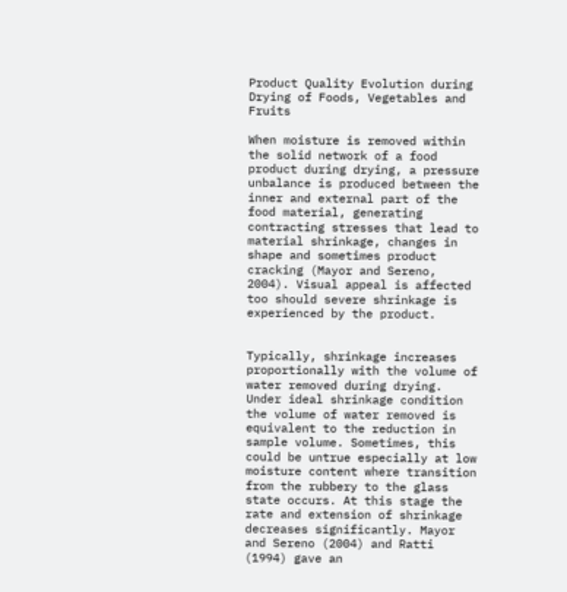Product Quality Evolution during Drying of Foods, Vegetables and Fruits

When moisture is removed within the solid network of a food product during drying, a pressure unbalance is produced between the inner and external part of the food material, generating contracting stresses that lead to material shrinkage, changes in shape and sometimes product cracking (Mayor and Sereno, 2004). Visual appeal is affected too should severe shrinkage is experienced by the product.


Typically, shrinkage increases proportionally with the volume of water removed during drying. Under ideal shrinkage condition the volume of water removed is equivalent to the reduction in sample volume. Sometimes, this could be untrue especially at low moisture content where transition from the rubbery to the glass state occurs. At this stage the rate and extension of shrinkage decreases significantly. Mayor and Sereno (2004) and Ratti (1994) gave an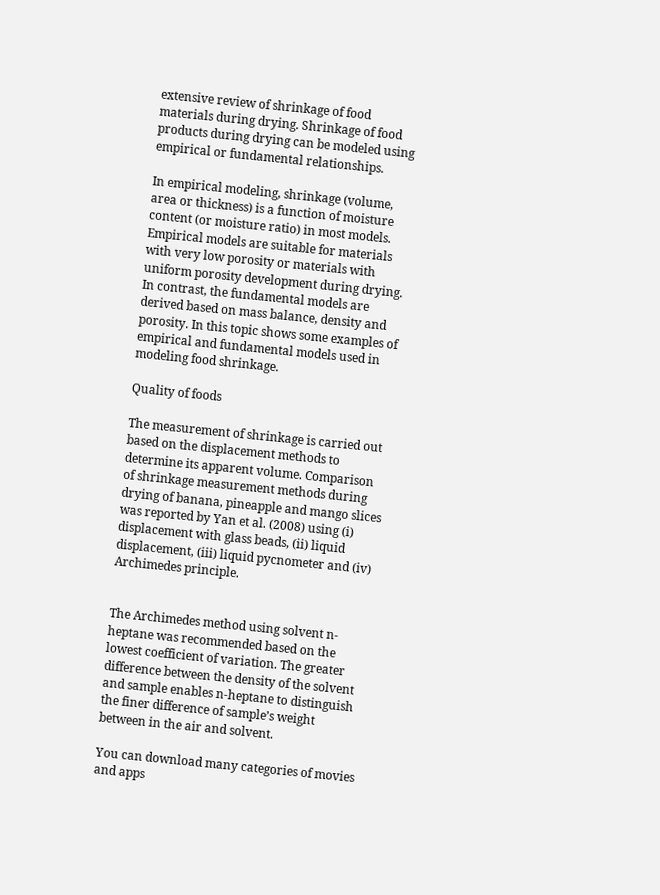extensive review of shrinkage of food materials during drying. Shrinkage of food products during drying can be modeled using empirical or fundamental relationships.

In empirical modeling, shrinkage (volume, area or thickness) is a function of moisture content (or moisture ratio) in most models. Empirical models are suitable for materials with very low porosity or materials with uniform porosity development during drying. In contrast, the fundamental models are derived based on mass balance, density and porosity. In this topic shows some examples of empirical and fundamental models used in modeling food shrinkage.

Quality of foods

The measurement of shrinkage is carried out based on the displacement methods to determine its apparent volume. Comparison of shrinkage measurement methods during drying of banana, pineapple and mango slices was reported by Yan et al. (2008) using (i) displacement with glass beads, (ii) liquid displacement, (iii) liquid pycnometer and (iv) Archimedes principle.


The Archimedes method using solvent n-heptane was recommended based on the lowest coefficient of variation. The greater difference between the density of the solvent and sample enables n-heptane to distinguish the finer difference of sample’s weight between in the air and solvent.

You can download many categories of movies and apps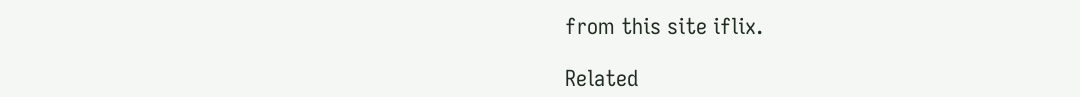from this site iflix.

Related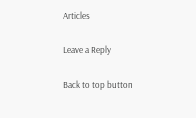Articles

Leave a Reply

Back to top button